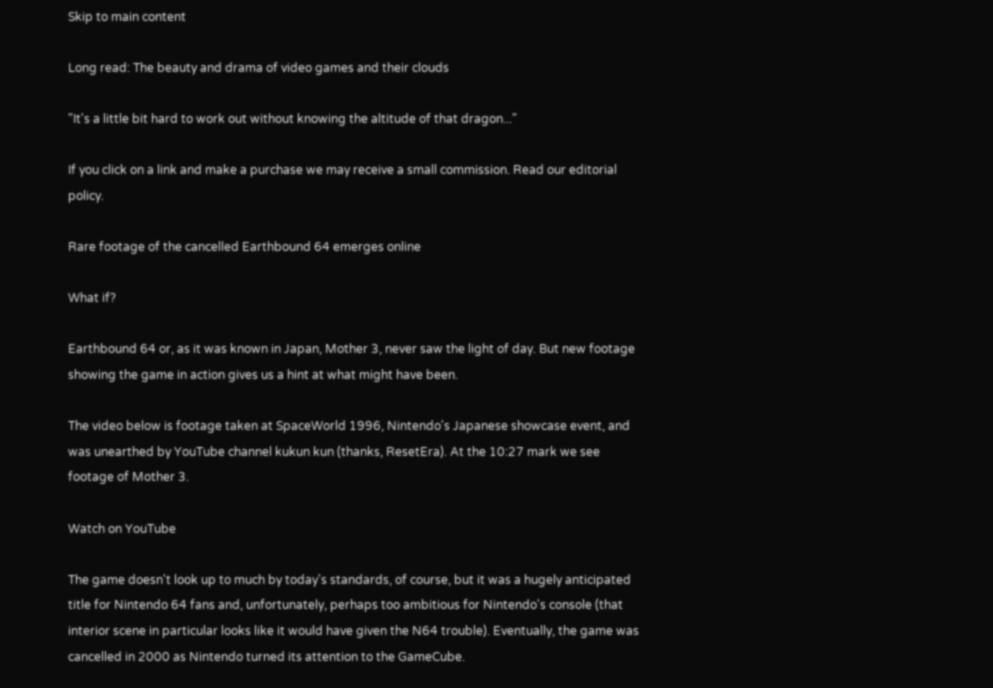Skip to main content

Long read: The beauty and drama of video games and their clouds

"It's a little bit hard to work out without knowing the altitude of that dragon..."

If you click on a link and make a purchase we may receive a small commission. Read our editorial policy.

Rare footage of the cancelled Earthbound 64 emerges online

What if?

Earthbound 64 or, as it was known in Japan, Mother 3, never saw the light of day. But new footage showing the game in action gives us a hint at what might have been.

The video below is footage taken at SpaceWorld 1996, Nintendo's Japanese showcase event, and was unearthed by YouTube channel kukun kun (thanks, ResetEra). At the 10:27 mark we see footage of Mother 3.

Watch on YouTube

The game doesn't look up to much by today's standards, of course, but it was a hugely anticipated title for Nintendo 64 fans and, unfortunately, perhaps too ambitious for Nintendo's console (that interior scene in particular looks like it would have given the N64 trouble). Eventually, the game was cancelled in 2000 as Nintendo turned its attention to the GameCube.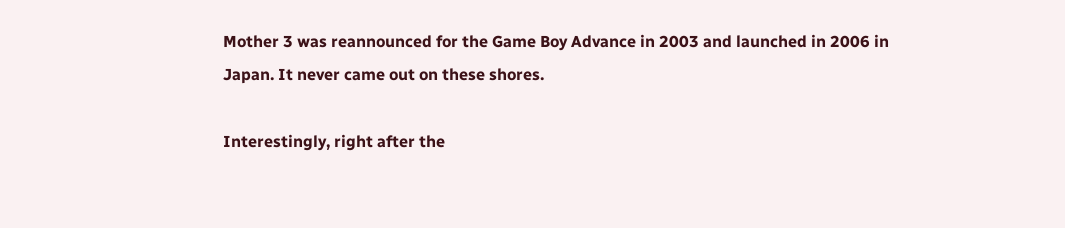Mother 3 was reannounced for the Game Boy Advance in 2003 and launched in 2006 in Japan. It never came out on these shores.

Interestingly, right after the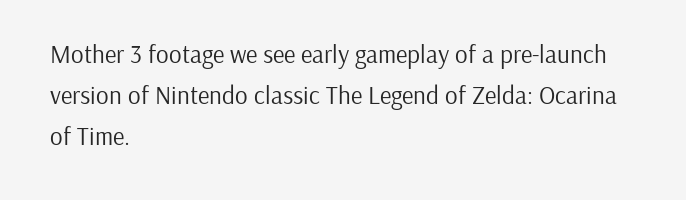Mother 3 footage we see early gameplay of a pre-launch version of Nintendo classic The Legend of Zelda: Ocarina of Time.